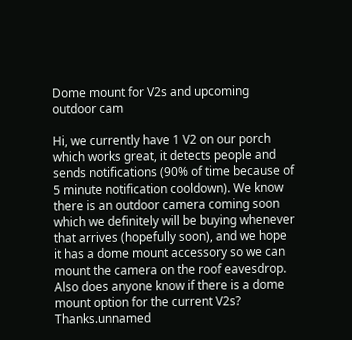Dome mount for V2s and upcoming outdoor cam

Hi, we currently have 1 V2 on our porch which works great, it detects people and sends notifications (90% of time because of 5 minute notification cooldown). We know there is an outdoor camera coming soon which we definitely will be buying whenever that arrives (hopefully soon), and we hope it has a dome mount accessory so we can mount the camera on the roof eavesdrop. Also does anyone know if there is a dome mount option for the current V2s? Thanks.unnamed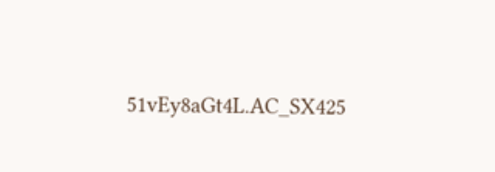51vEy8aGt4L.AC_SX425